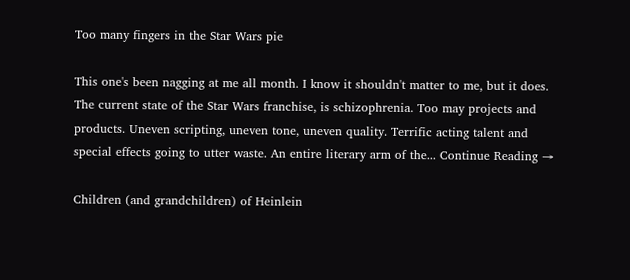Too many fingers in the Star Wars pie

This one's been nagging at me all month. I know it shouldn't matter to me, but it does. The current state of the Star Wars franchise, is schizophrenia. Too may projects and products. Uneven scripting, uneven tone, uneven quality. Terrific acting talent and special effects going to utter waste. An entire literary arm of the... Continue Reading →

Children (and grandchildren) of Heinlein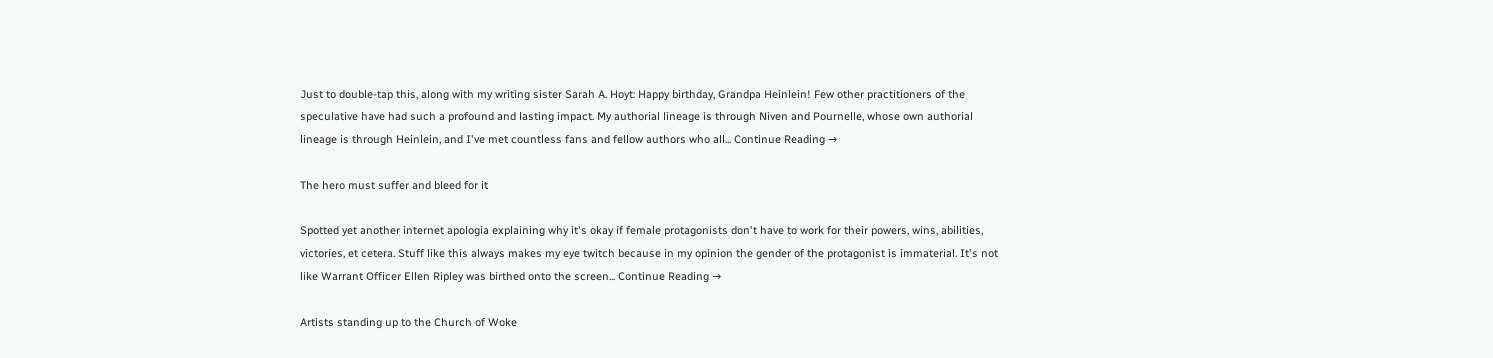Just to double-tap this, along with my writing sister Sarah A. Hoyt: Happy birthday, Grandpa Heinlein! Few other practitioners of the speculative have had such a profound and lasting impact. My authorial lineage is through Niven and Pournelle, whose own authorial lineage is through Heinlein, and I've met countless fans and fellow authors who all... Continue Reading →

The hero must suffer and bleed for it

Spotted yet another internet apologia explaining why it's okay if female protagonists don't have to work for their powers, wins, abilities, victories, et cetera. Stuff like this always makes my eye twitch because in my opinion the gender of the protagonist is immaterial. It's not like Warrant Officer Ellen Ripley was birthed onto the screen... Continue Reading →

Artists standing up to the Church of Woke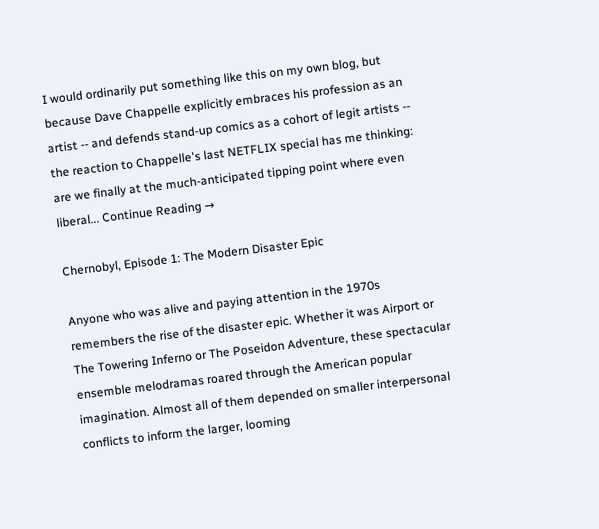I would ordinarily put something like this on my own blog, but because Dave Chappelle explicitly embraces his profession as an artist -- and defends stand-up comics as a cohort of legit artists -- the reaction to Chappelle's last NETFLIX special has me thinking: are we finally at the much-anticipated tipping point where even liberal... Continue Reading →

Chernobyl, Episode 1: The Modern Disaster Epic

Anyone who was alive and paying attention in the 1970s remembers the rise of the disaster epic. Whether it was Airport or The Towering Inferno or The Poseidon Adventure, these spectacular ensemble melodramas roared through the American popular imagination. Almost all of them depended on smaller interpersonal conflicts to inform the larger, looming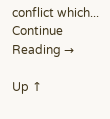conflict which... Continue Reading →

Up ↑